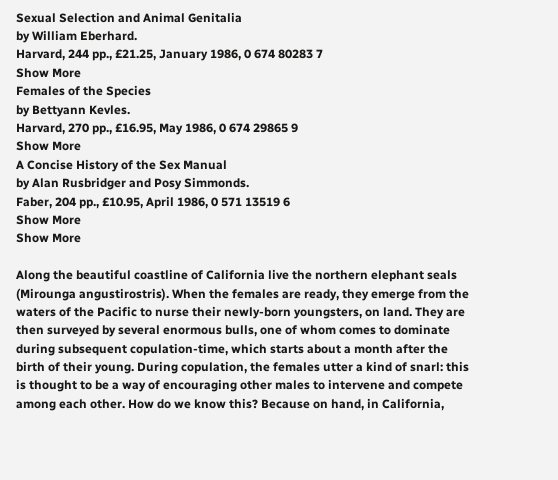Sexual Selection and Animal Genitalia
by William Eberhard.
Harvard, 244 pp., £21.25, January 1986, 0 674 80283 7
Show More
Females of the Species
by Bettyann Kevles.
Harvard, 270 pp., £16.95, May 1986, 0 674 29865 9
Show More
A Concise History of the Sex Manual
by Alan Rusbridger and Posy Simmonds.
Faber, 204 pp., £10.95, April 1986, 0 571 13519 6
Show More
Show More

Along the beautiful coastline of California live the northern elephant seals (Mirounga angustirostris). When the females are ready, they emerge from the waters of the Pacific to nurse their newly-born youngsters, on land. They are then surveyed by several enormous bulls, one of whom comes to dominate during subsequent copulation-time, which starts about a month after the birth of their young. During copulation, the females utter a kind of snarl: this is thought to be a way of encouraging other males to intervene and compete among each other. How do we know this? Because on hand, in California,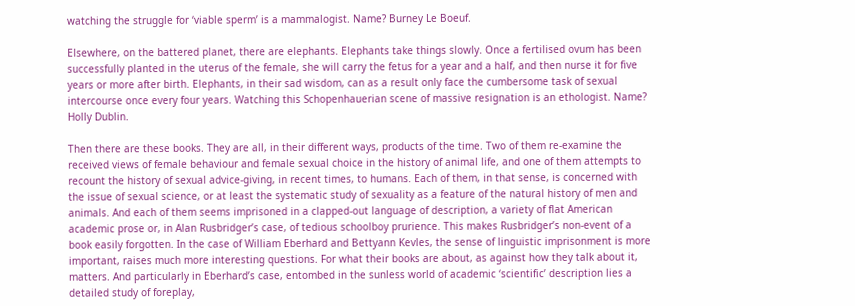watching the struggle for ‘viable sperm’ is a mammalogist. Name? Burney Le Boeuf.

Elsewhere, on the battered planet, there are elephants. Elephants take things slowly. Once a fertilised ovum has been successfully planted in the uterus of the female, she will carry the fetus for a year and a half, and then nurse it for five years or more after birth. Elephants, in their sad wisdom, can as a result only face the cumbersome task of sexual intercourse once every four years. Watching this Schopenhauerian scene of massive resignation is an ethologist. Name? Holly Dublin.

Then there are these books. They are all, in their different ways, products of the time. Two of them re-examine the received views of female behaviour and female sexual choice in the history of animal life, and one of them attempts to recount the history of sexual advice-giving, in recent times, to humans. Each of them, in that sense, is concerned with the issue of sexual science, or at least the systematic study of sexuality as a feature of the natural history of men and animals. And each of them seems imprisoned in a clapped-out language of description, a variety of flat American academic prose or, in Alan Rusbridger’s case, of tedious schoolboy prurience. This makes Rusbridger’s non-event of a book easily forgotten. In the case of William Eberhard and Bettyann Kevles, the sense of linguistic imprisonment is more important, raises much more interesting questions. For what their books are about, as against how they talk about it, matters. And particularly in Eberhard’s case, entombed in the sunless world of academic ‘scientific’ description lies a detailed study of foreplay,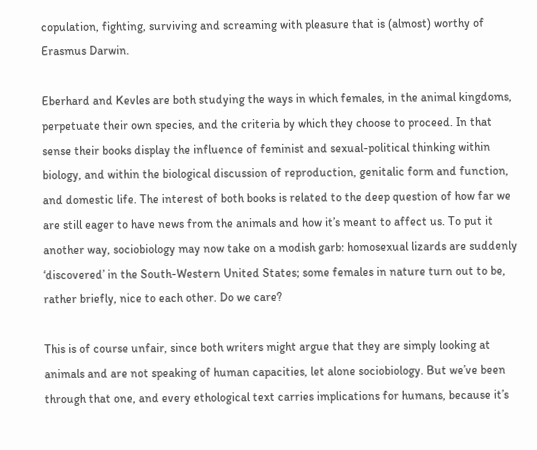copulation, fighting, surviving and screaming with pleasure that is (almost) worthy of Erasmus Darwin.

Eberhard and Kevles are both studying the ways in which females, in the animal kingdoms, perpetuate their own species, and the criteria by which they choose to proceed. In that sense their books display the influence of feminist and sexual-political thinking within biology, and within the biological discussion of reproduction, genitalic form and function, and domestic life. The interest of both books is related to the deep question of how far we are still eager to have news from the animals and how it’s meant to affect us. To put it another way, sociobiology may now take on a modish garb: homosexual lizards are suddenly ‘discovered’ in the South-Western United States; some females in nature turn out to be, rather briefly, nice to each other. Do we care?

This is of course unfair, since both writers might argue that they are simply looking at animals and are not speaking of human capacities, let alone sociobiology. But we’ve been through that one, and every ethological text carries implications for humans, because it’s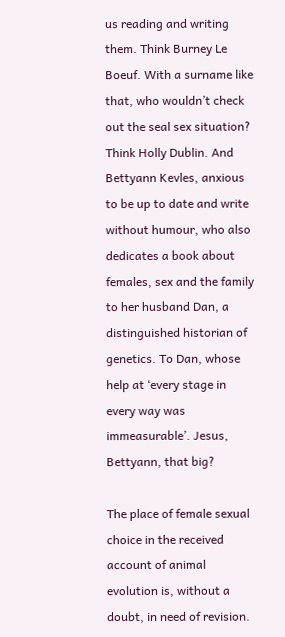us reading and writing them. Think Burney Le Boeuf. With a surname like that, who wouldn’t check out the seal sex situation? Think Holly Dublin. And Bettyann Kevles, anxious to be up to date and write without humour, who also dedicates a book about females, sex and the family to her husband Dan, a distinguished historian of genetics. To Dan, whose help at ‘every stage in every way was immeasurable’. Jesus, Bettyann, that big?

The place of female sexual choice in the received account of animal evolution is, without a doubt, in need of revision.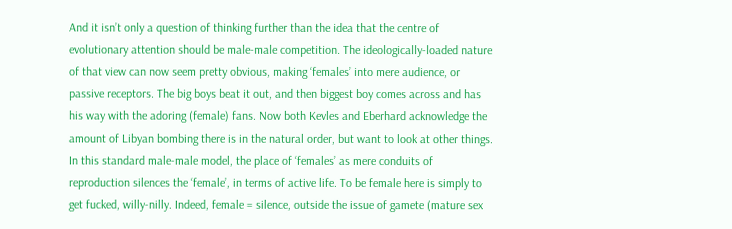And it isn’t only a question of thinking further than the idea that the centre of evolutionary attention should be male-male competition. The ideologically-loaded nature of that view can now seem pretty obvious, making ‘females’ into mere audience, or passive receptors. The big boys beat it out, and then biggest boy comes across and has his way with the adoring (female) fans. Now both Kevles and Eberhard acknowledge the amount of Libyan bombing there is in the natural order, but want to look at other things. In this standard male-male model, the place of ‘females’ as mere conduits of reproduction silences the ‘female’, in terms of active life. To be female here is simply to get fucked, willy-nilly. Indeed, female = silence, outside the issue of gamete (mature sex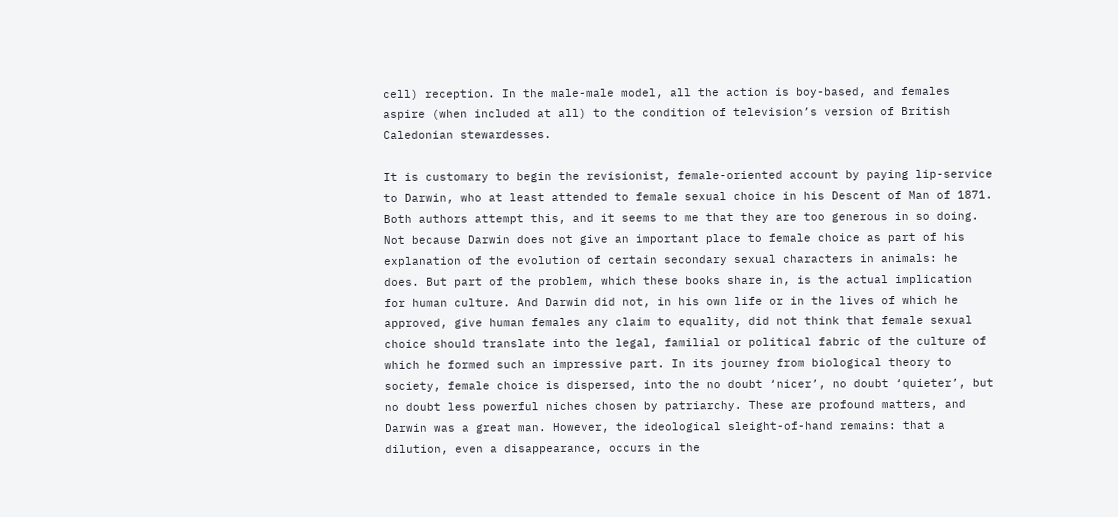cell) reception. In the male-male model, all the action is boy-based, and females aspire (when included at all) to the condition of television’s version of British Caledonian stewardesses.

It is customary to begin the revisionist, female-oriented account by paying lip-service to Darwin, who at least attended to female sexual choice in his Descent of Man of 1871. Both authors attempt this, and it seems to me that they are too generous in so doing. Not because Darwin does not give an important place to female choice as part of his explanation of the evolution of certain secondary sexual characters in animals: he does. But part of the problem, which these books share in, is the actual implication for human culture. And Darwin did not, in his own life or in the lives of which he approved, give human females any claim to equality, did not think that female sexual choice should translate into the legal, familial or political fabric of the culture of which he formed such an impressive part. In its journey from biological theory to society, female choice is dispersed, into the no doubt ‘nicer’, no doubt ‘quieter’, but no doubt less powerful niches chosen by patriarchy. These are profound matters, and Darwin was a great man. However, the ideological sleight-of-hand remains: that a dilution, even a disappearance, occurs in the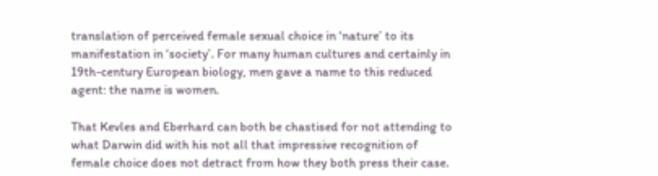translation of perceived female sexual choice in ‘nature’ to its manifestation in ‘society’. For many human cultures and certainly in 19th-century European biology, men gave a name to this reduced agent: the name is women.

That Kevles and Eberhard can both be chastised for not attending to what Darwin did with his not all that impressive recognition of female choice does not detract from how they both press their case.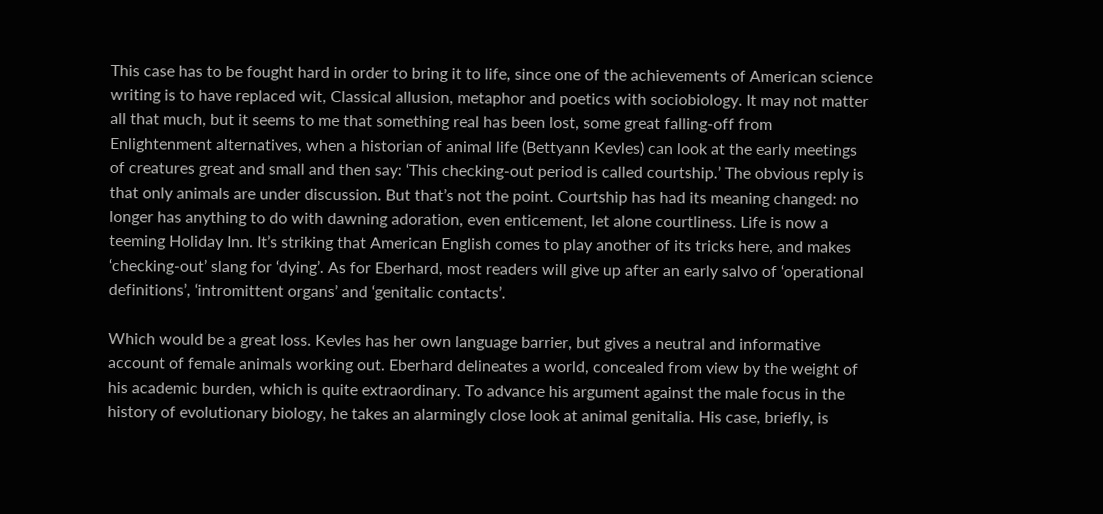This case has to be fought hard in order to bring it to life, since one of the achievements of American science writing is to have replaced wit, Classical allusion, metaphor and poetics with sociobiology. It may not matter all that much, but it seems to me that something real has been lost, some great falling-off from Enlightenment alternatives, when a historian of animal life (Bettyann Kevles) can look at the early meetings of creatures great and small and then say: ‘This checking-out period is called courtship.’ The obvious reply is that only animals are under discussion. But that’s not the point. Courtship has had its meaning changed: no longer has anything to do with dawning adoration, even enticement, let alone courtliness. Life is now a teeming Holiday Inn. It’s striking that American English comes to play another of its tricks here, and makes ‘checking-out’ slang for ‘dying’. As for Eberhard, most readers will give up after an early salvo of ‘operational definitions’, ‘intromittent organs’ and ‘genitalic contacts’.

Which would be a great loss. Kevles has her own language barrier, but gives a neutral and informative account of female animals working out. Eberhard delineates a world, concealed from view by the weight of his academic burden, which is quite extraordinary. To advance his argument against the male focus in the history of evolutionary biology, he takes an alarmingly close look at animal genitalia. His case, briefly, is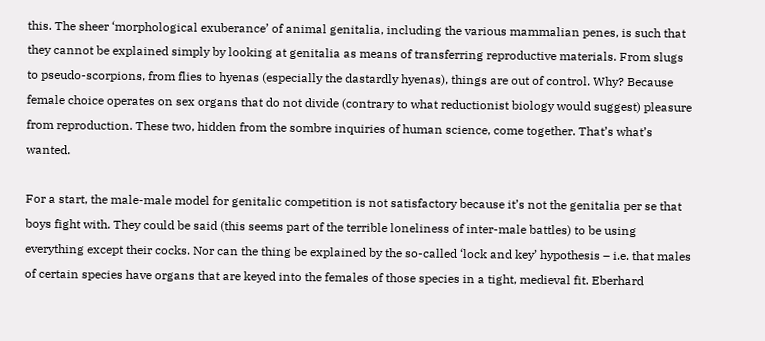this. The sheer ‘morphological exuberance’ of animal genitalia, including the various mammalian penes, is such that they cannot be explained simply by looking at genitalia as means of transferring reproductive materials. From slugs to pseudo-scorpions, from flies to hyenas (especially the dastardly hyenas), things are out of control. Why? Because female choice operates on sex organs that do not divide (contrary to what reductionist biology would suggest) pleasure from reproduction. These two, hidden from the sombre inquiries of human science, come together. That’s what’s wanted.

For a start, the male-male model for genitalic competition is not satisfactory because it’s not the genitalia per se that boys fight with. They could be said (this seems part of the terrible loneliness of inter-male battles) to be using everything except their cocks. Nor can the thing be explained by the so-called ‘lock and key’ hypothesis – i.e. that males of certain species have organs that are keyed into the females of those species in a tight, medieval fit. Eberhard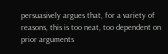persuasively argues that, for a variety of reasons, this is too neat, too dependent on prior arguments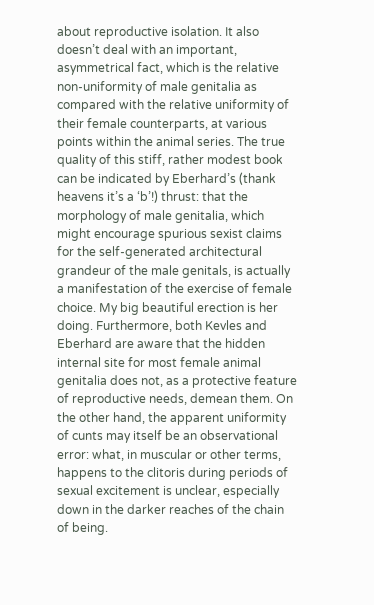about reproductive isolation. It also doesn’t deal with an important, asymmetrical fact, which is the relative non-uniformity of male genitalia as compared with the relative uniformity of their female counterparts, at various points within the animal series. The true quality of this stiff, rather modest book can be indicated by Eberhard’s (thank heavens it’s a ‘b’!) thrust: that the morphology of male genitalia, which might encourage spurious sexist claims for the self-generated architectural grandeur of the male genitals, is actually a manifestation of the exercise of female choice. My big beautiful erection is her doing. Furthermore, both Kevles and Eberhard are aware that the hidden internal site for most female animal genitalia does not, as a protective feature of reproductive needs, demean them. On the other hand, the apparent uniformity of cunts may itself be an observational error: what, in muscular or other terms, happens to the clitoris during periods of sexual excitement is unclear, especially down in the darker reaches of the chain of being.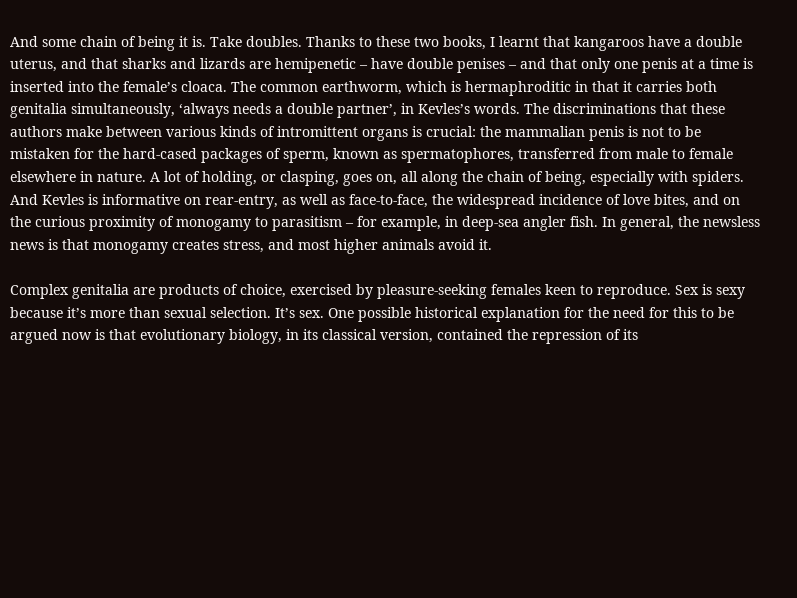And some chain of being it is. Take doubles. Thanks to these two books, I learnt that kangaroos have a double uterus, and that sharks and lizards are hemipenetic – have double penises – and that only one penis at a time is inserted into the female’s cloaca. The common earthworm, which is hermaphroditic in that it carries both genitalia simultaneously, ‘always needs a double partner’, in Kevles’s words. The discriminations that these authors make between various kinds of intromittent organs is crucial: the mammalian penis is not to be mistaken for the hard-cased packages of sperm, known as spermatophores, transferred from male to female elsewhere in nature. A lot of holding, or clasping, goes on, all along the chain of being, especially with spiders. And Kevles is informative on rear-entry, as well as face-to-face, the widespread incidence of love bites, and on the curious proximity of monogamy to parasitism – for example, in deep-sea angler fish. In general, the newsless news is that monogamy creates stress, and most higher animals avoid it.

Complex genitalia are products of choice, exercised by pleasure-seeking females keen to reproduce. Sex is sexy because it’s more than sexual selection. It’s sex. One possible historical explanation for the need for this to be argued now is that evolutionary biology, in its classical version, contained the repression of its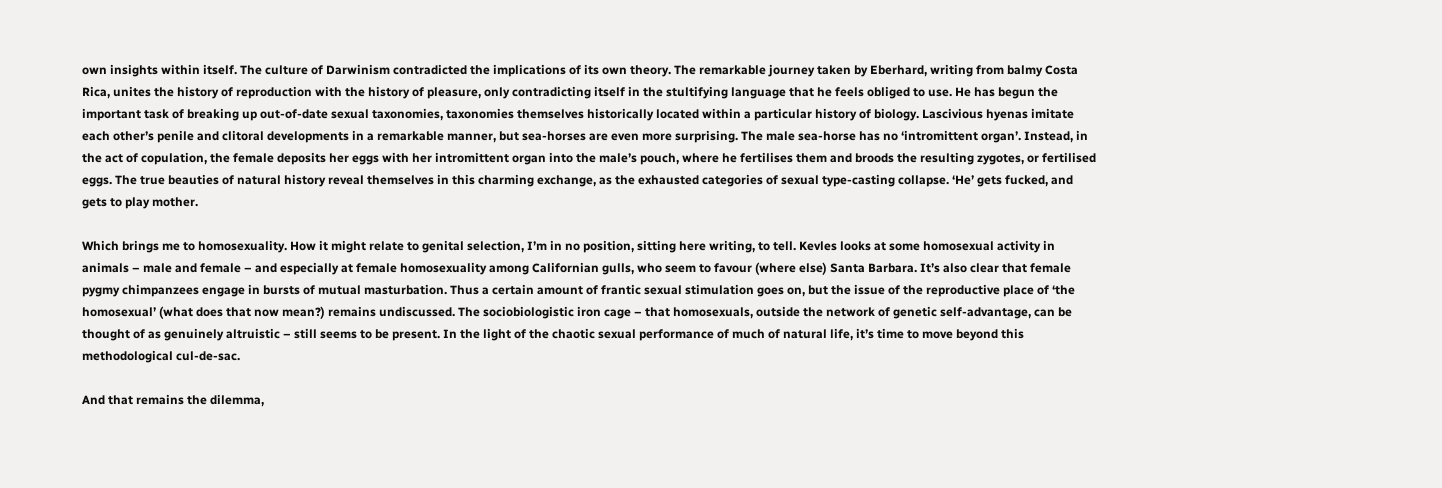own insights within itself. The culture of Darwinism contradicted the implications of its own theory. The remarkable journey taken by Eberhard, writing from balmy Costa Rica, unites the history of reproduction with the history of pleasure, only contradicting itself in the stultifying language that he feels obliged to use. He has begun the important task of breaking up out-of-date sexual taxonomies, taxonomies themselves historically located within a particular history of biology. Lascivious hyenas imitate each other’s penile and clitoral developments in a remarkable manner, but sea-horses are even more surprising. The male sea-horse has no ‘intromittent organ’. Instead, in the act of copulation, the female deposits her eggs with her intromittent organ into the male’s pouch, where he fertilises them and broods the resulting zygotes, or fertilised eggs. The true beauties of natural history reveal themselves in this charming exchange, as the exhausted categories of sexual type-casting collapse. ‘He’ gets fucked, and gets to play mother.

Which brings me to homosexuality. How it might relate to genital selection, I’m in no position, sitting here writing, to tell. Kevles looks at some homosexual activity in animals – male and female – and especially at female homosexuality among Californian gulls, who seem to favour (where else) Santa Barbara. It’s also clear that female pygmy chimpanzees engage in bursts of mutual masturbation. Thus a certain amount of frantic sexual stimulation goes on, but the issue of the reproductive place of ‘the homosexual’ (what does that now mean?) remains undiscussed. The sociobiologistic iron cage – that homosexuals, outside the network of genetic self-advantage, can be thought of as genuinely altruistic – still seems to be present. In the light of the chaotic sexual performance of much of natural life, it’s time to move beyond this methodological cul-de-sac.

And that remains the dilemma,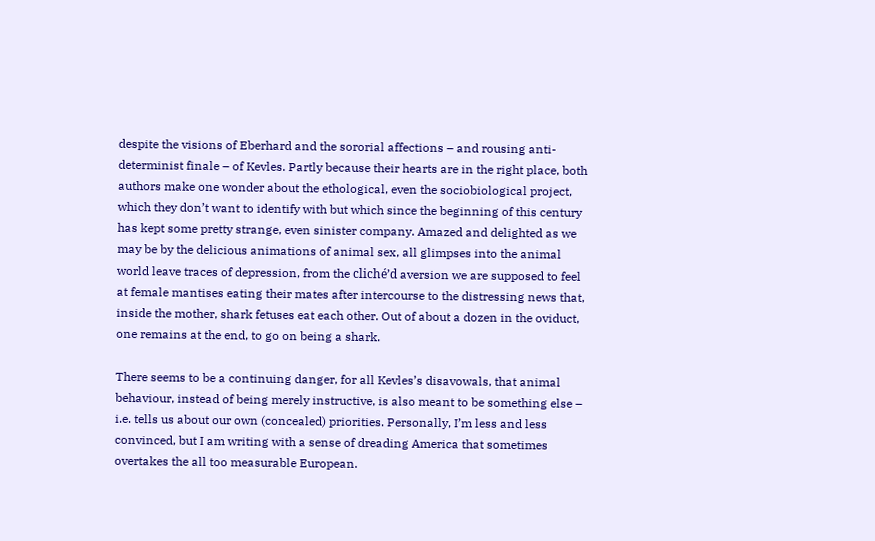despite the visions of Eberhard and the sororial affections – and rousing anti-determinist finale – of Kevles. Partly because their hearts are in the right place, both authors make one wonder about the ethological, even the sociobiological project, which they don’t want to identify with but which since the beginning of this century has kept some pretty strange, even sinister company. Amazed and delighted as we may be by the delicious animations of animal sex, all glimpses into the animal world leave traces of depression, from the cliché’d aversion we are supposed to feel at female mantises eating their mates after intercourse to the distressing news that, inside the mother, shark fetuses eat each other. Out of about a dozen in the oviduct, one remains at the end, to go on being a shark.

There seems to be a continuing danger, for all Kevles’s disavowals, that animal behaviour, instead of being merely instructive, is also meant to be something else – i.e. tells us about our own (concealed) priorities. Personally, I’m less and less convinced, but I am writing with a sense of dreading America that sometimes overtakes the all too measurable European.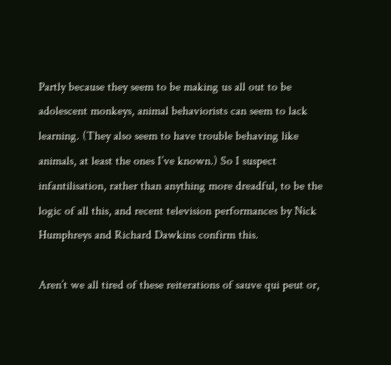Partly because they seem to be making us all out to be adolescent monkeys, animal behaviorists can seem to lack learning. (They also seem to have trouble behaving like animals, at least the ones I’ve known.) So I suspect infantilisation, rather than anything more dreadful, to be the logic of all this, and recent television performances by Nick Humphreys and Richard Dawkins confirm this.

Aren’t we all tired of these reiterations of sauve qui peut or,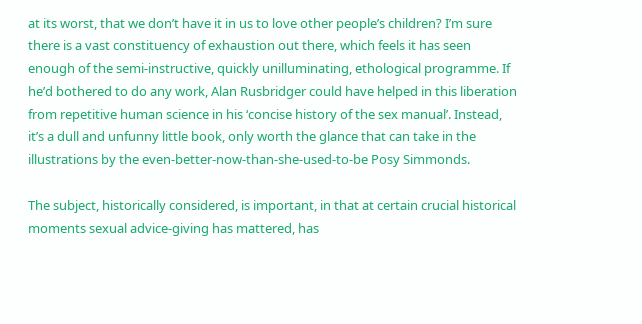at its worst, that we don’t have it in us to love other people’s children? I’m sure there is a vast constituency of exhaustion out there, which feels it has seen enough of the semi-instructive, quickly unilluminating, ethological programme. If he’d bothered to do any work, Alan Rusbridger could have helped in this liberation from repetitive human science in his ‘concise history of the sex manual’. Instead, it’s a dull and unfunny little book, only worth the glance that can take in the illustrations by the even-better-now-than-she-used-to-be Posy Simmonds.

The subject, historically considered, is important, in that at certain crucial historical moments sexual advice-giving has mattered, has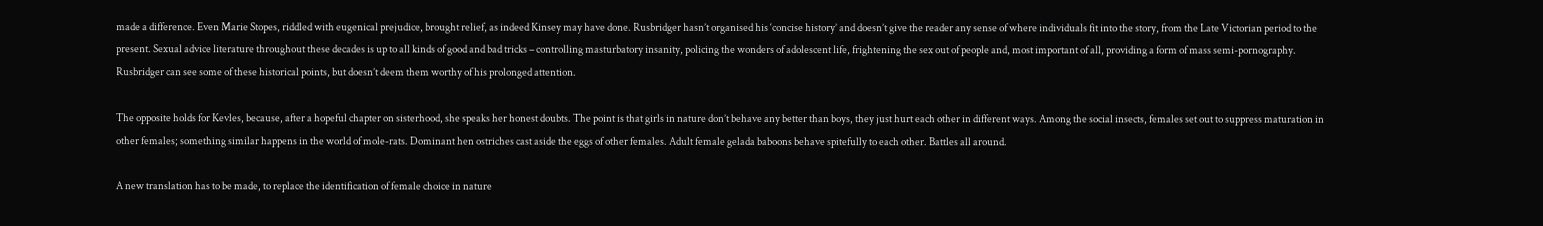made a difference. Even Marie Stopes, riddled with eugenical prejudice, brought relief, as indeed Kinsey may have done. Rusbridger hasn’t organised his ‘concise history’ and doesn’t give the reader any sense of where individuals fit into the story, from the Late Victorian period to the present. Sexual advice literature throughout these decades is up to all kinds of good and bad tricks – controlling masturbatory insanity, policing the wonders of adolescent life, frightening the sex out of people and, most important of all, providing a form of mass semi-pornography. Rusbridger can see some of these historical points, but doesn’t deem them worthy of his prolonged attention.

The opposite holds for Kevles, because, after a hopeful chapter on sisterhood, she speaks her honest doubts. The point is that girls in nature don’t behave any better than boys, they just hurt each other in different ways. Among the social insects, females set out to suppress maturation in other females; something similar happens in the world of mole-rats. Dominant hen ostriches cast aside the eggs of other females. Adult female gelada baboons behave spitefully to each other. Battles all around.

A new translation has to be made, to replace the identification of female choice in nature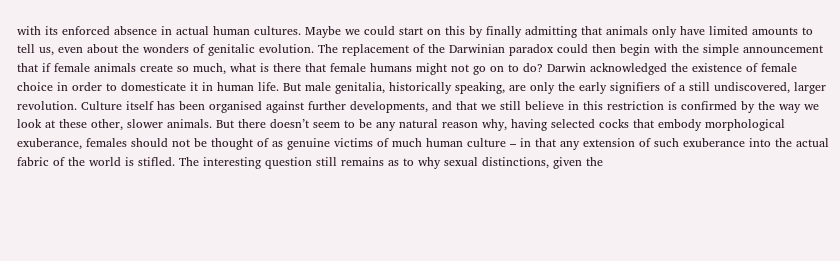with its enforced absence in actual human cultures. Maybe we could start on this by finally admitting that animals only have limited amounts to tell us, even about the wonders of genitalic evolution. The replacement of the Darwinian paradox could then begin with the simple announcement that if female animals create so much, what is there that female humans might not go on to do? Darwin acknowledged the existence of female choice in order to domesticate it in human life. But male genitalia, historically speaking, are only the early signifiers of a still undiscovered, larger revolution. Culture itself has been organised against further developments, and that we still believe in this restriction is confirmed by the way we look at these other, slower animals. But there doesn’t seem to be any natural reason why, having selected cocks that embody morphological exuberance, females should not be thought of as genuine victims of much human culture – in that any extension of such exuberance into the actual fabric of the world is stifled. The interesting question still remains as to why sexual distinctions, given the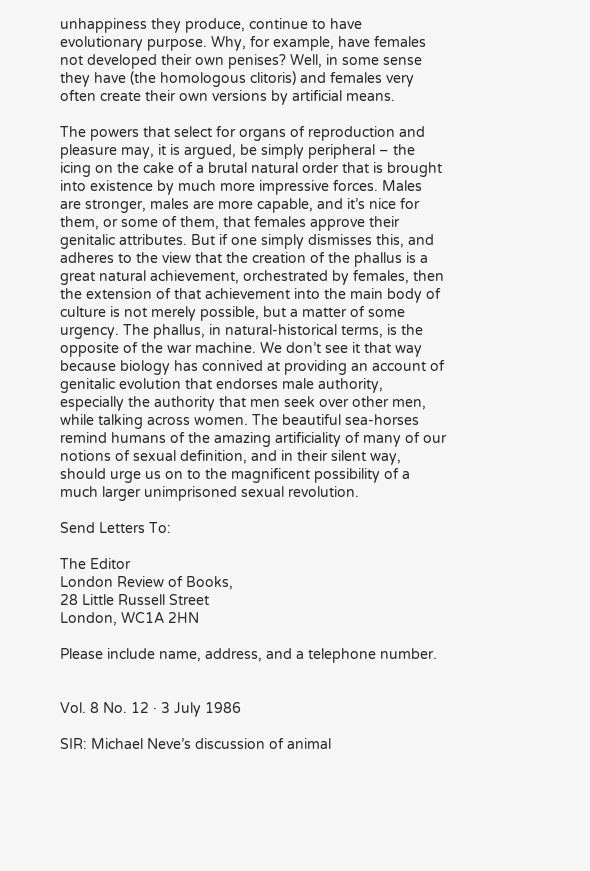unhappiness they produce, continue to have evolutionary purpose. Why, for example, have females not developed their own penises? Well, in some sense they have (the homologous clitoris) and females very often create their own versions by artificial means.

The powers that select for organs of reproduction and pleasure may, it is argued, be simply peripheral – the icing on the cake of a brutal natural order that is brought into existence by much more impressive forces. Males are stronger, males are more capable, and it’s nice for them, or some of them, that females approve their genitalic attributes. But if one simply dismisses this, and adheres to the view that the creation of the phallus is a great natural achievement, orchestrated by females, then the extension of that achievement into the main body of culture is not merely possible, but a matter of some urgency. The phallus, in natural-historical terms, is the opposite of the war machine. We don’t see it that way because biology has connived at providing an account of genitalic evolution that endorses male authority, especially the authority that men seek over other men, while talking across women. The beautiful sea-horses remind humans of the amazing artificiality of many of our notions of sexual definition, and in their silent way, should urge us on to the magnificent possibility of a much larger unimprisoned sexual revolution.

Send Letters To:

The Editor
London Review of Books,
28 Little Russell Street
London, WC1A 2HN

Please include name, address, and a telephone number.


Vol. 8 No. 12 · 3 July 1986

SIR: Michael Neve’s discussion of animal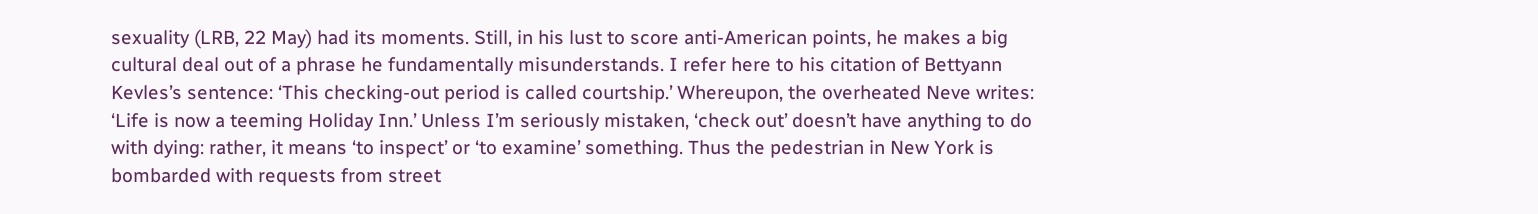sexuality (LRB, 22 May) had its moments. Still, in his lust to score anti-American points, he makes a big cultural deal out of a phrase he fundamentally misunderstands. I refer here to his citation of Bettyann Kevles’s sentence: ‘This checking-out period is called courtship.’ Whereupon, the overheated Neve writes: ‘Life is now a teeming Holiday Inn.’ Unless I’m seriously mistaken, ‘check out’ doesn’t have anything to do with dying: rather, it means ‘to inspect’ or ‘to examine’ something. Thus the pedestrian in New York is bombarded with requests from street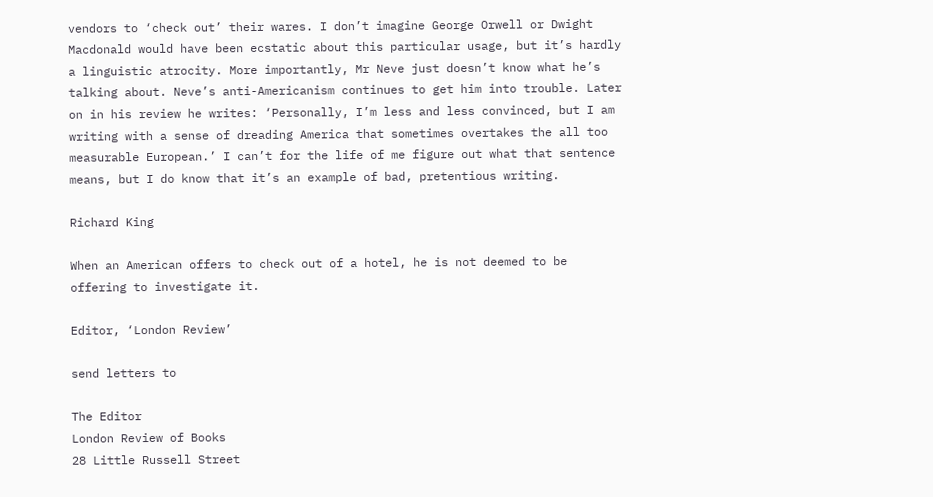vendors to ‘check out’ their wares. I don’t imagine George Orwell or Dwight Macdonald would have been ecstatic about this particular usage, but it’s hardly a linguistic atrocity. More importantly, Mr Neve just doesn’t know what he’s talking about. Neve’s anti-Americanism continues to get him into trouble. Later on in his review he writes: ‘Personally, I’m less and less convinced, but I am writing with a sense of dreading America that sometimes overtakes the all too measurable European.’ I can’t for the life of me figure out what that sentence means, but I do know that it’s an example of bad, pretentious writing.

Richard King

When an American offers to check out of a hotel, he is not deemed to be offering to investigate it.

Editor, ‘London Review’

send letters to

The Editor
London Review of Books
28 Little Russell Street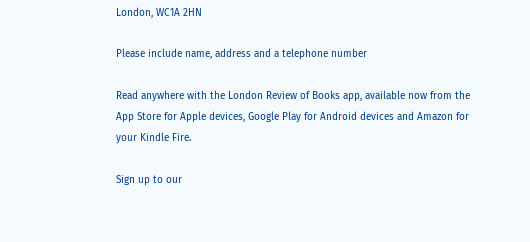London, WC1A 2HN

Please include name, address and a telephone number

Read anywhere with the London Review of Books app, available now from the App Store for Apple devices, Google Play for Android devices and Amazon for your Kindle Fire.

Sign up to our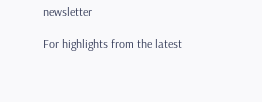newsletter

For highlights from the latest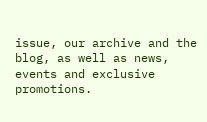issue, our archive and the blog, as well as news, events and exclusive promotions.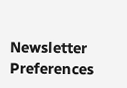Newsletter Preferences